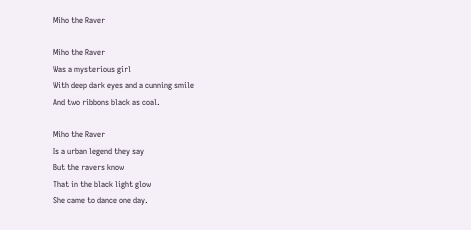Miho the Raver

Miho the Raver
Was a mysterious girl
With deep dark eyes and a cunning smile
And two ribbons black as coal.

Miho the Raver
Is a urban legend they say
But the ravers know
That in the black light glow
She came to dance one day.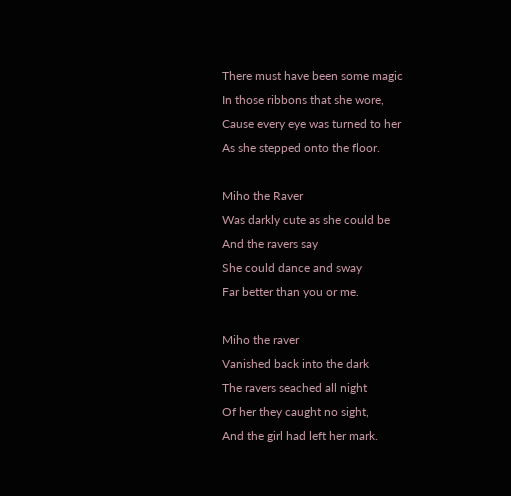There must have been some magic
In those ribbons that she wore,
Cause every eye was turned to her
As she stepped onto the floor.

Miho the Raver
Was darkly cute as she could be
And the ravers say
She could dance and sway
Far better than you or me.

Miho the raver
Vanished back into the dark
The ravers seached all night
Of her they caught no sight,
And the girl had left her mark.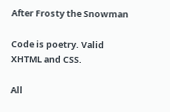After Frosty the Snowman

Code is poetry. Valid XHTML and CSS.

All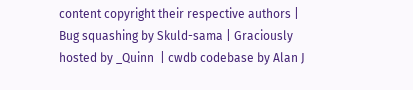content copyright their respective authors | Bug squashing by Skuld-sama | Graciously hosted by _Quinn  | cwdb codebase by Alan J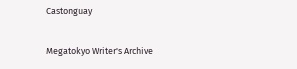Castonguay

Megatokyo Writer's Archive